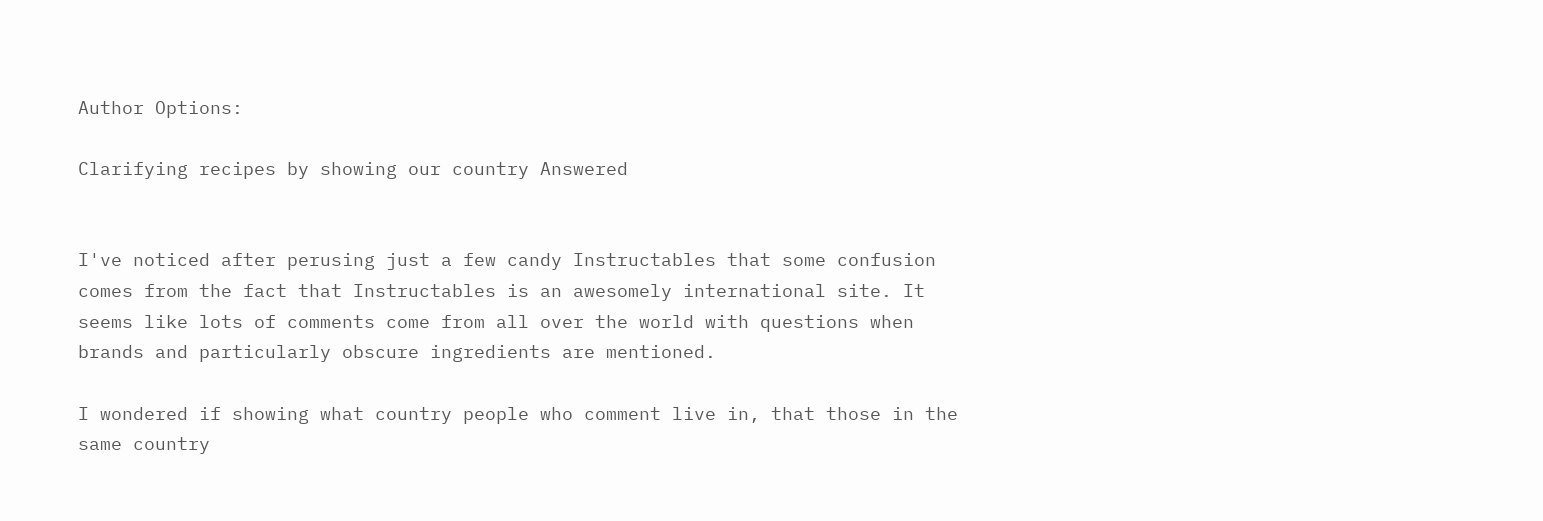Author Options:

Clarifying recipes by showing our country Answered


I've noticed after perusing just a few candy Instructables that some confusion comes from the fact that Instructables is an awesomely international site. It seems like lots of comments come from all over the world with questions when brands and particularly obscure ingredients are mentioned.

I wondered if showing what country people who comment live in, that those in the same country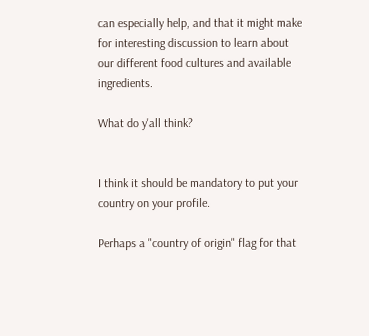can especially help, and that it might make for interesting discussion to learn about our different food cultures and available ingredients.

What do y'all think?


I think it should be mandatory to put your country on your profile.

Perhaps a "country of origin" flag for that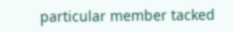particular member tacked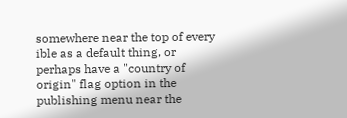somewhere near the top of every ible as a default thing, or perhaps have a "country of origin" flag option in the publishing menu near the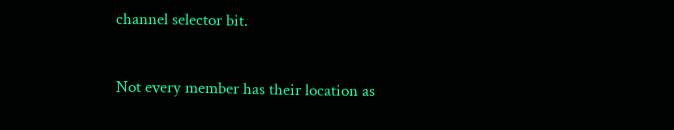channel selector bit.

Not every member has their location as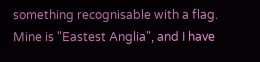something recognisable with a flag. Mine is "Eastest Anglia", and I have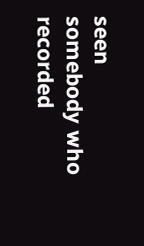seen somebody who recorded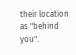their location as "behind you".